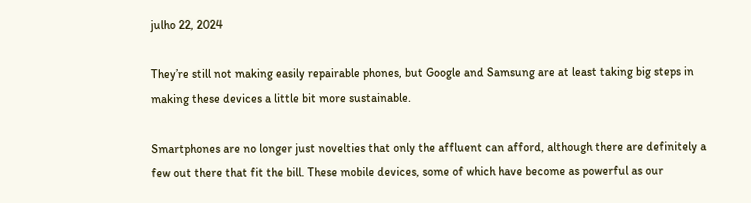julho 22, 2024

They’re still not making easily repairable phones, but Google and Samsung are at least taking big steps in making these devices a little bit more sustainable.

Smartphones are no longer just novelties that only the affluent can afford, although there are definitely a few out there that fit the bill. These mobile devices, some of which have become as powerful as our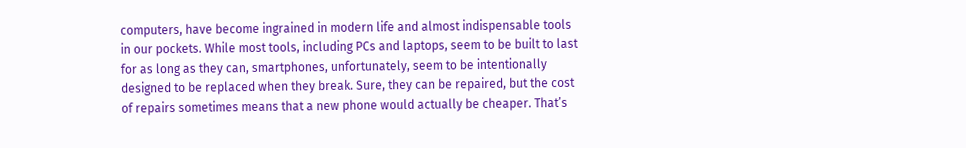computers, have become ingrained in modern life and almost indispensable tools in our pockets. While most tools, including PCs and laptops, seem to be built to last for as long as they can, smartphones, unfortunately, seem to be intentionally designed to be replaced when they break. Sure, they can be repaired, but the cost of repairs sometimes means that a new phone would actually be cheaper. That’s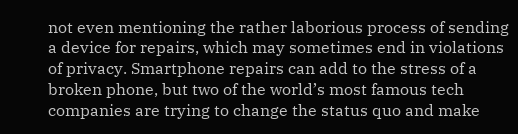not even mentioning the rather laborious process of sending a device for repairs, which may sometimes end in violations of privacy. Smartphone repairs can add to the stress of a broken phone, but two of the world’s most famous tech companies are trying to change the status quo and make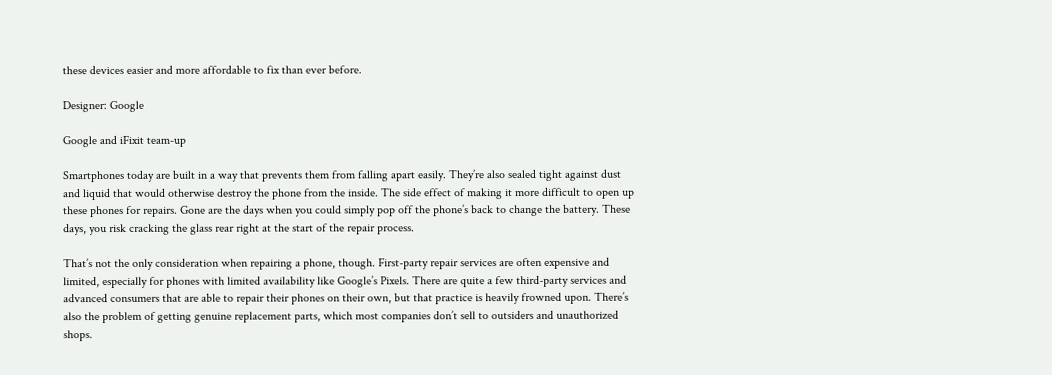these devices easier and more affordable to fix than ever before.

Designer: Google

Google and iFixit team-up

Smartphones today are built in a way that prevents them from falling apart easily. They’re also sealed tight against dust and liquid that would otherwise destroy the phone from the inside. The side effect of making it more difficult to open up these phones for repairs. Gone are the days when you could simply pop off the phone’s back to change the battery. These days, you risk cracking the glass rear right at the start of the repair process.

That’s not the only consideration when repairing a phone, though. First-party repair services are often expensive and limited, especially for phones with limited availability like Google’s Pixels. There are quite a few third-party services and advanced consumers that are able to repair their phones on their own, but that practice is heavily frowned upon. There’s also the problem of getting genuine replacement parts, which most companies don’t sell to outsiders and unauthorized shops.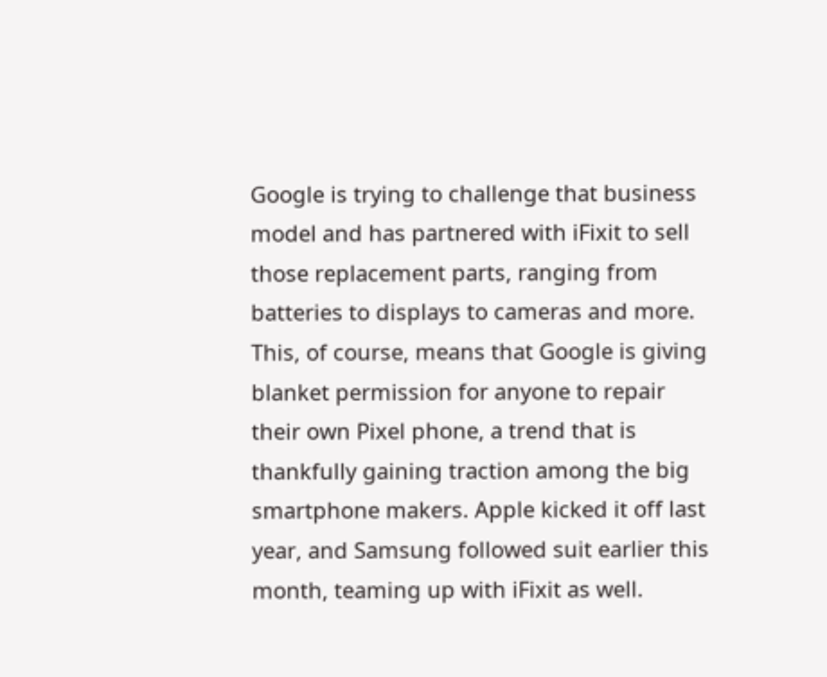Google is trying to challenge that business model and has partnered with iFixit to sell those replacement parts, ranging from batteries to displays to cameras and more. This, of course, means that Google is giving blanket permission for anyone to repair their own Pixel phone, a trend that is thankfully gaining traction among the big smartphone makers. Apple kicked it off last year, and Samsung followed suit earlier this month, teaming up with iFixit as well.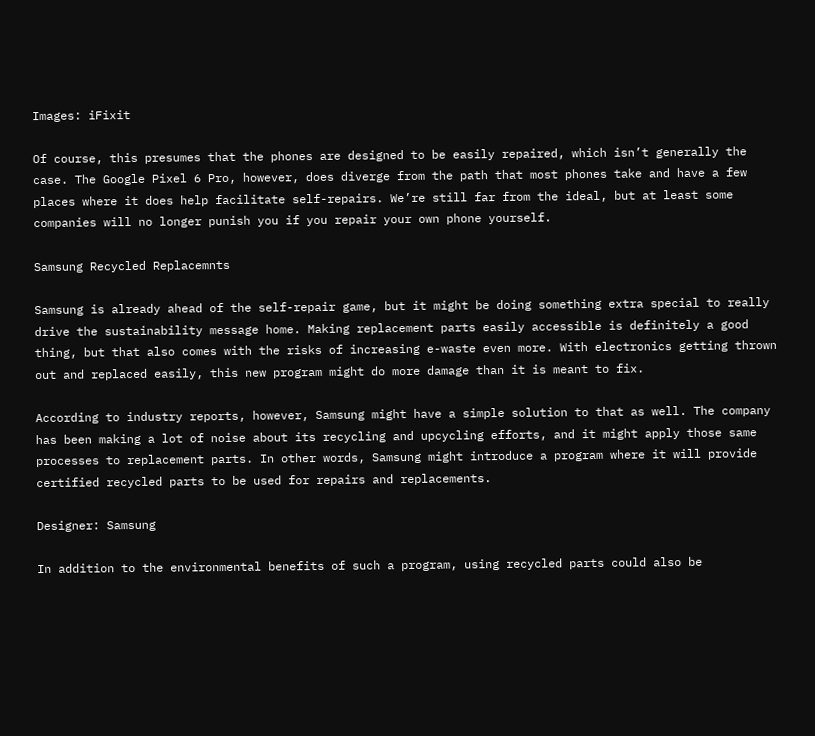Images: iFixit

Of course, this presumes that the phones are designed to be easily repaired, which isn’t generally the case. The Google Pixel 6 Pro, however, does diverge from the path that most phones take and have a few places where it does help facilitate self-repairs. We’re still far from the ideal, but at least some companies will no longer punish you if you repair your own phone yourself.

Samsung Recycled Replacemnts

Samsung is already ahead of the self-repair game, but it might be doing something extra special to really drive the sustainability message home. Making replacement parts easily accessible is definitely a good thing, but that also comes with the risks of increasing e-waste even more. With electronics getting thrown out and replaced easily, this new program might do more damage than it is meant to fix.

According to industry reports, however, Samsung might have a simple solution to that as well. The company has been making a lot of noise about its recycling and upcycling efforts, and it might apply those same processes to replacement parts. In other words, Samsung might introduce a program where it will provide certified recycled parts to be used for repairs and replacements.

Designer: Samsung

In addition to the environmental benefits of such a program, using recycled parts could also be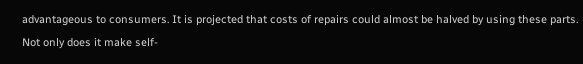advantageous to consumers. It is projected that costs of repairs could almost be halved by using these parts. Not only does it make self-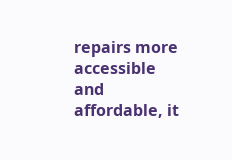repairs more accessible and affordable, it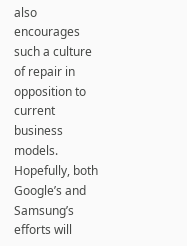also encourages such a culture of repair in opposition to current business models. Hopefully, both Google’s and Samsung’s efforts will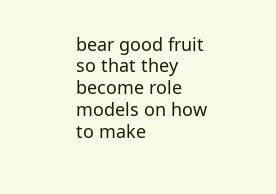bear good fruit so that they become role models on how to make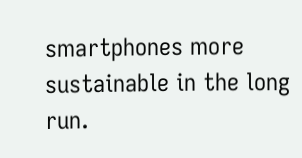smartphones more sustainable in the long run.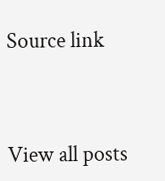Source link



View all posts